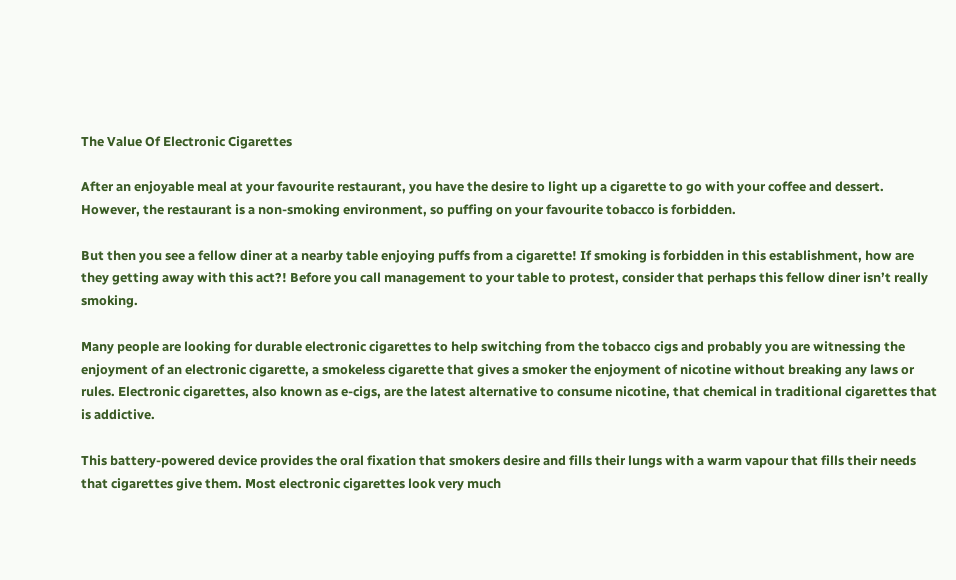The Value Of Electronic Cigarettes

After an enjoyable meal at your favourite restaurant, you have the desire to light up a cigarette to go with your coffee and dessert. However, the restaurant is a non-smoking environment, so puffing on your favourite tobacco is forbidden.

But then you see a fellow diner at a nearby table enjoying puffs from a cigarette! If smoking is forbidden in this establishment, how are they getting away with this act?! Before you call management to your table to protest, consider that perhaps this fellow diner isn’t really smoking.

Many people are looking for durable electronic cigarettes to help switching from the tobacco cigs and probably you are witnessing the enjoyment of an electronic cigarette, a smokeless cigarette that gives a smoker the enjoyment of nicotine without breaking any laws or rules. Electronic cigarettes, also known as e-cigs, are the latest alternative to consume nicotine, that chemical in traditional cigarettes that is addictive.

This battery-powered device provides the oral fixation that smokers desire and fills their lungs with a warm vapour that fills their needs that cigarettes give them. Most electronic cigarettes look very much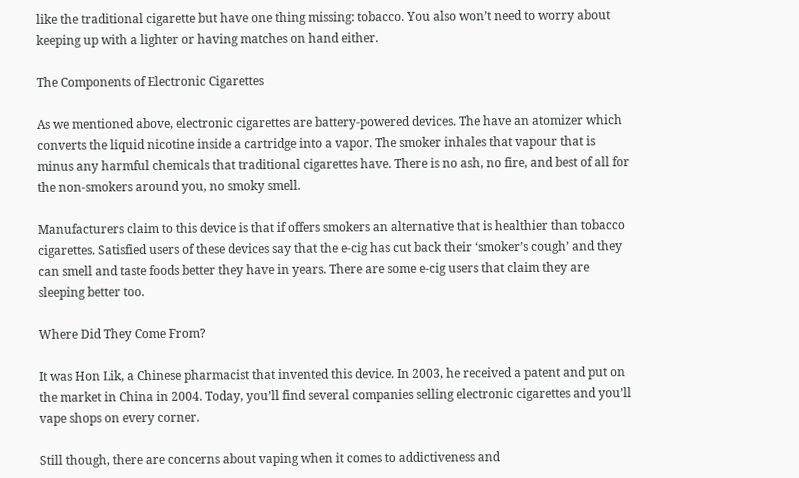like the traditional cigarette but have one thing missing: tobacco. You also won’t need to worry about keeping up with a lighter or having matches on hand either.

The Components of Electronic Cigarettes

As we mentioned above, electronic cigarettes are battery-powered devices. The have an atomizer which converts the liquid nicotine inside a cartridge into a vapor. The smoker inhales that vapour that is minus any harmful chemicals that traditional cigarettes have. There is no ash, no fire, and best of all for the non-smokers around you, no smoky smell.

Manufacturers claim to this device is that if offers smokers an alternative that is healthier than tobacco cigarettes. Satisfied users of these devices say that the e-cig has cut back their ‘smoker’s cough’ and they can smell and taste foods better they have in years. There are some e-cig users that claim they are sleeping better too.

Where Did They Come From?

It was Hon Lik, a Chinese pharmacist that invented this device. In 2003, he received a patent and put on the market in China in 2004. Today, you’ll find several companies selling electronic cigarettes and you’ll vape shops on every corner.

Still though, there are concerns about vaping when it comes to addictiveness and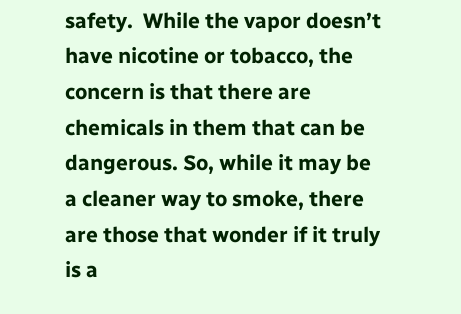safety.  While the vapor doesn’t have nicotine or tobacco, the concern is that there are chemicals in them that can be dangerous. So, while it may be a cleaner way to smoke, there are those that wonder if it truly is a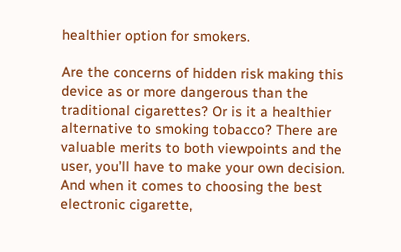healthier option for smokers.

Are the concerns of hidden risk making this device as or more dangerous than the traditional cigarettes? Or is it a healthier alternative to smoking tobacco? There are valuable merits to both viewpoints and the user, you’ll have to make your own decision. And when it comes to choosing the best electronic cigarette,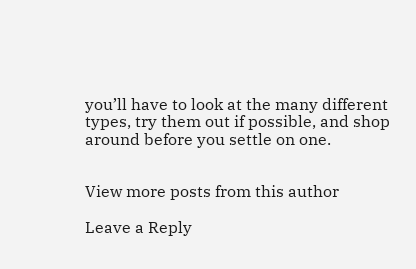you’ll have to look at the many different types, try them out if possible, and shop around before you settle on one.


View more posts from this author

Leave a Reply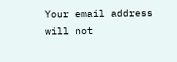Your email address will not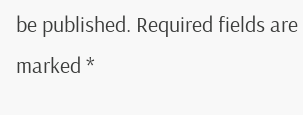be published. Required fields are marked *